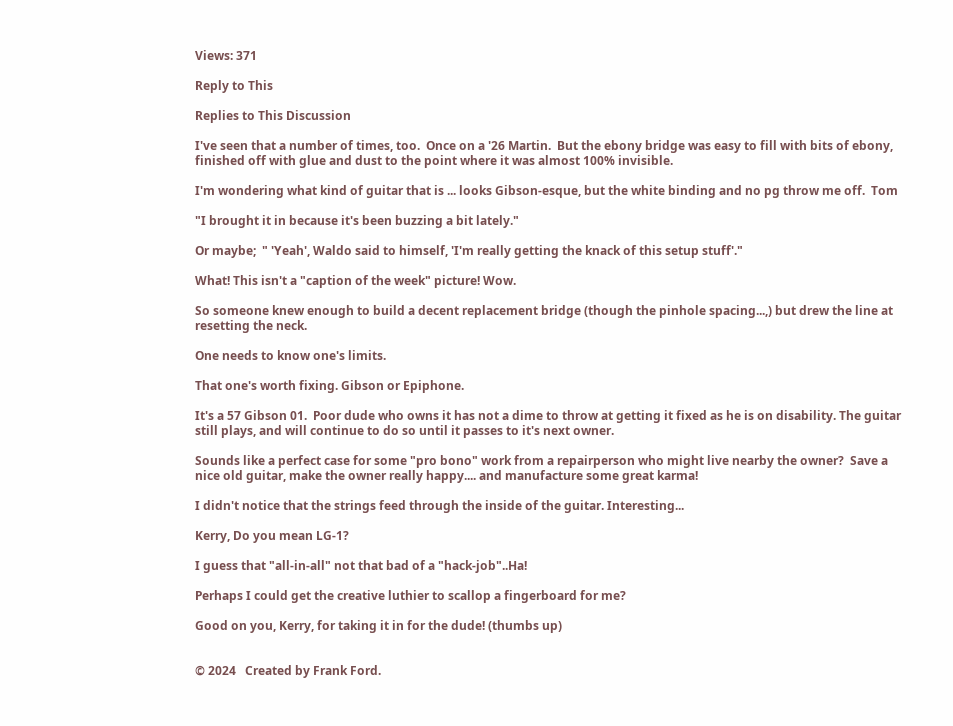Views: 371

Reply to This

Replies to This Discussion

I've seen that a number of times, too.  Once on a '26 Martin.  But the ebony bridge was easy to fill with bits of ebony, finished off with glue and dust to the point where it was almost 100% invisible.

I'm wondering what kind of guitar that is ... looks Gibson-esque, but the white binding and no pg throw me off.  Tom

"I brought it in because it's been buzzing a bit lately."

Or maybe;  " 'Yeah', Waldo said to himself, 'I'm really getting the knack of this setup stuff'."

What! This isn't a "caption of the week" picture! Wow.

So someone knew enough to build a decent replacement bridge (though the pinhole spacing...,) but drew the line at resetting the neck.

One needs to know one's limits.

That one's worth fixing. Gibson or Epiphone.

It's a 57 Gibson 01.  Poor dude who owns it has not a dime to throw at getting it fixed as he is on disability. The guitar still plays, and will continue to do so until it passes to it's next owner.

Sounds like a perfect case for some "pro bono" work from a repairperson who might live nearby the owner?  Save a nice old guitar, make the owner really happy.... and manufacture some great karma!

I didn't notice that the strings feed through the inside of the guitar. Interesting...

Kerry, Do you mean LG-1?

I guess that "all-in-all" not that bad of a "hack-job"..Ha!

Perhaps I could get the creative luthier to scallop a fingerboard for me?

Good on you, Kerry, for taking it in for the dude! (thumbs up)


© 2024   Created by Frank Ford.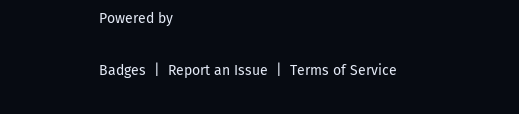Powered by

Badges  |  Report an Issue  |  Terms of Service